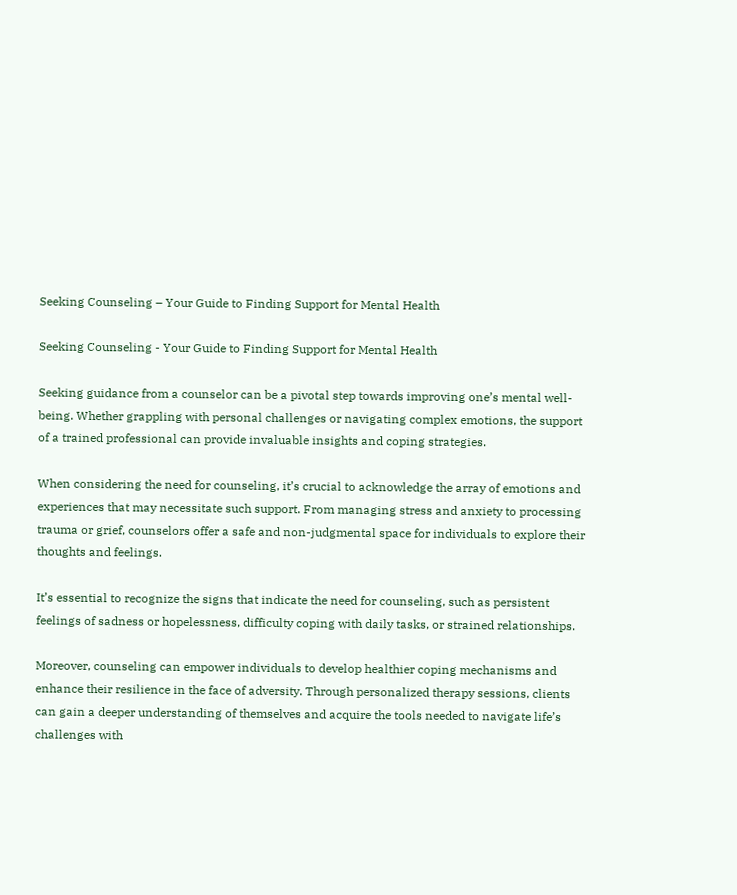Seeking Counseling – Your Guide to Finding Support for Mental Health

Seeking Counseling - Your Guide to Finding Support for Mental Health

Seeking guidance from a counselor can be a pivotal step towards improving one’s mental well-being. Whether grappling with personal challenges or navigating complex emotions, the support of a trained professional can provide invaluable insights and coping strategies.

When considering the need for counseling, it’s crucial to acknowledge the array of emotions and experiences that may necessitate such support. From managing stress and anxiety to processing trauma or grief, counselors offer a safe and non-judgmental space for individuals to explore their thoughts and feelings.

It’s essential to recognize the signs that indicate the need for counseling, such as persistent feelings of sadness or hopelessness, difficulty coping with daily tasks, or strained relationships.

Moreover, counseling can empower individuals to develop healthier coping mechanisms and enhance their resilience in the face of adversity. Through personalized therapy sessions, clients can gain a deeper understanding of themselves and acquire the tools needed to navigate life’s challenges with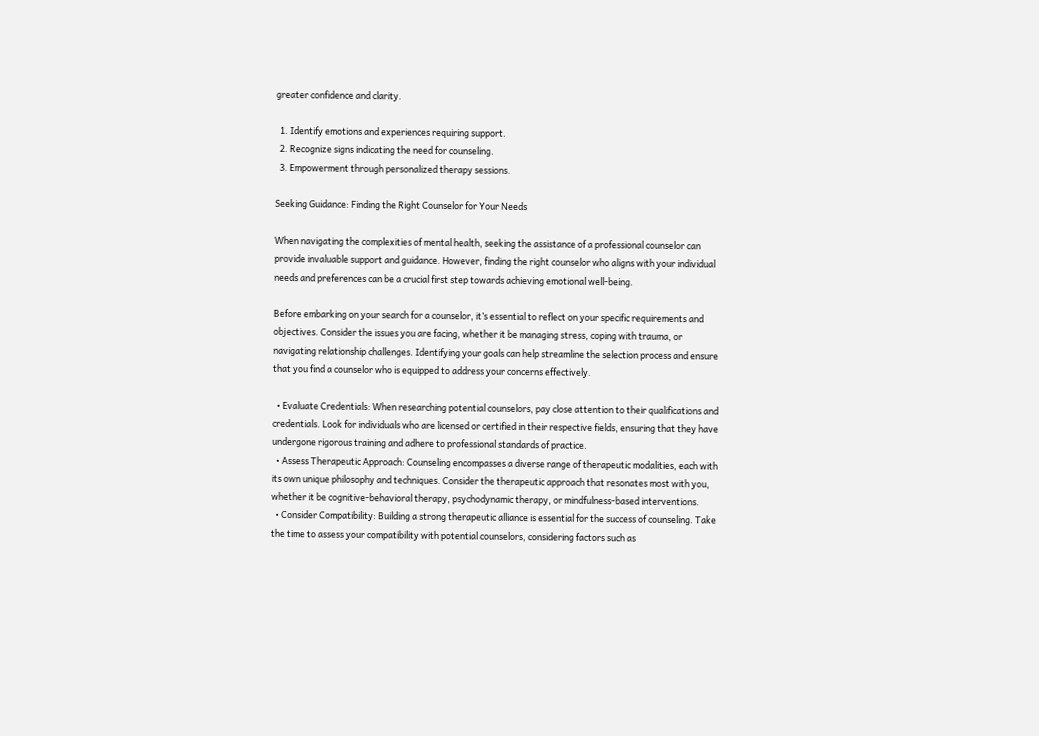greater confidence and clarity.

  1. Identify emotions and experiences requiring support.
  2. Recognize signs indicating the need for counseling.
  3. Empowerment through personalized therapy sessions.

Seeking Guidance: Finding the Right Counselor for Your Needs

When navigating the complexities of mental health, seeking the assistance of a professional counselor can provide invaluable support and guidance. However, finding the right counselor who aligns with your individual needs and preferences can be a crucial first step towards achieving emotional well-being.

Before embarking on your search for a counselor, it’s essential to reflect on your specific requirements and objectives. Consider the issues you are facing, whether it be managing stress, coping with trauma, or navigating relationship challenges. Identifying your goals can help streamline the selection process and ensure that you find a counselor who is equipped to address your concerns effectively.

  • Evaluate Credentials: When researching potential counselors, pay close attention to their qualifications and credentials. Look for individuals who are licensed or certified in their respective fields, ensuring that they have undergone rigorous training and adhere to professional standards of practice.
  • Assess Therapeutic Approach: Counseling encompasses a diverse range of therapeutic modalities, each with its own unique philosophy and techniques. Consider the therapeutic approach that resonates most with you, whether it be cognitive-behavioral therapy, psychodynamic therapy, or mindfulness-based interventions.
  • Consider Compatibility: Building a strong therapeutic alliance is essential for the success of counseling. Take the time to assess your compatibility with potential counselors, considering factors such as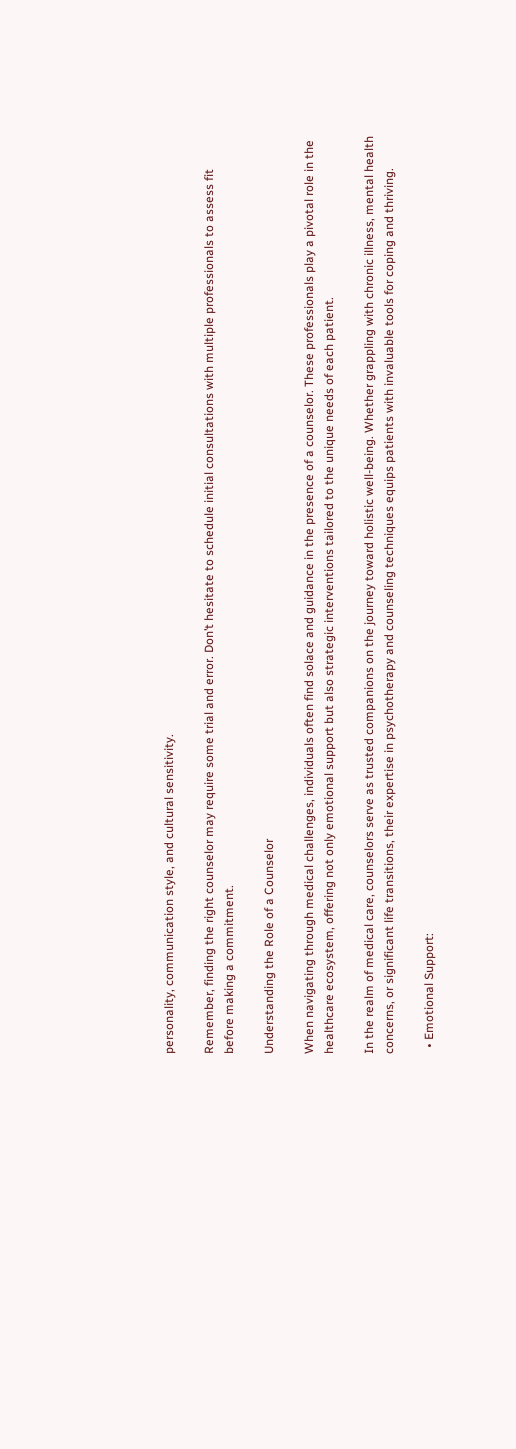personality, communication style, and cultural sensitivity.

Remember, finding the right counselor may require some trial and error. Don’t hesitate to schedule initial consultations with multiple professionals to assess fit before making a commitment.

Understanding the Role of a Counselor

When navigating through medical challenges, individuals often find solace and guidance in the presence of a counselor. These professionals play a pivotal role in the healthcare ecosystem, offering not only emotional support but also strategic interventions tailored to the unique needs of each patient.

In the realm of medical care, counselors serve as trusted companions on the journey toward holistic well-being. Whether grappling with chronic illness, mental health concerns, or significant life transitions, their expertise in psychotherapy and counseling techniques equips patients with invaluable tools for coping and thriving.

  • Emotional Support: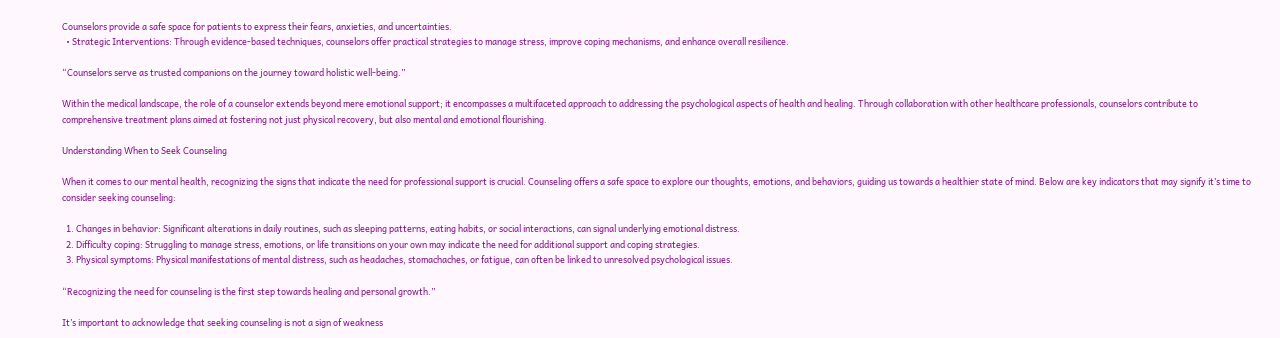Counselors provide a safe space for patients to express their fears, anxieties, and uncertainties.
  • Strategic Interventions: Through evidence-based techniques, counselors offer practical strategies to manage stress, improve coping mechanisms, and enhance overall resilience.

“Counselors serve as trusted companions on the journey toward holistic well-being.”

Within the medical landscape, the role of a counselor extends beyond mere emotional support; it encompasses a multifaceted approach to addressing the psychological aspects of health and healing. Through collaboration with other healthcare professionals, counselors contribute to comprehensive treatment plans aimed at fostering not just physical recovery, but also mental and emotional flourishing.

Understanding When to Seek Counseling

When it comes to our mental health, recognizing the signs that indicate the need for professional support is crucial. Counseling offers a safe space to explore our thoughts, emotions, and behaviors, guiding us towards a healthier state of mind. Below are key indicators that may signify it’s time to consider seeking counseling:

  1. Changes in behavior: Significant alterations in daily routines, such as sleeping patterns, eating habits, or social interactions, can signal underlying emotional distress.
  2. Difficulty coping: Struggling to manage stress, emotions, or life transitions on your own may indicate the need for additional support and coping strategies.
  3. Physical symptoms: Physical manifestations of mental distress, such as headaches, stomachaches, or fatigue, can often be linked to unresolved psychological issues.

“Recognizing the need for counseling is the first step towards healing and personal growth.”

It’s important to acknowledge that seeking counseling is not a sign of weakness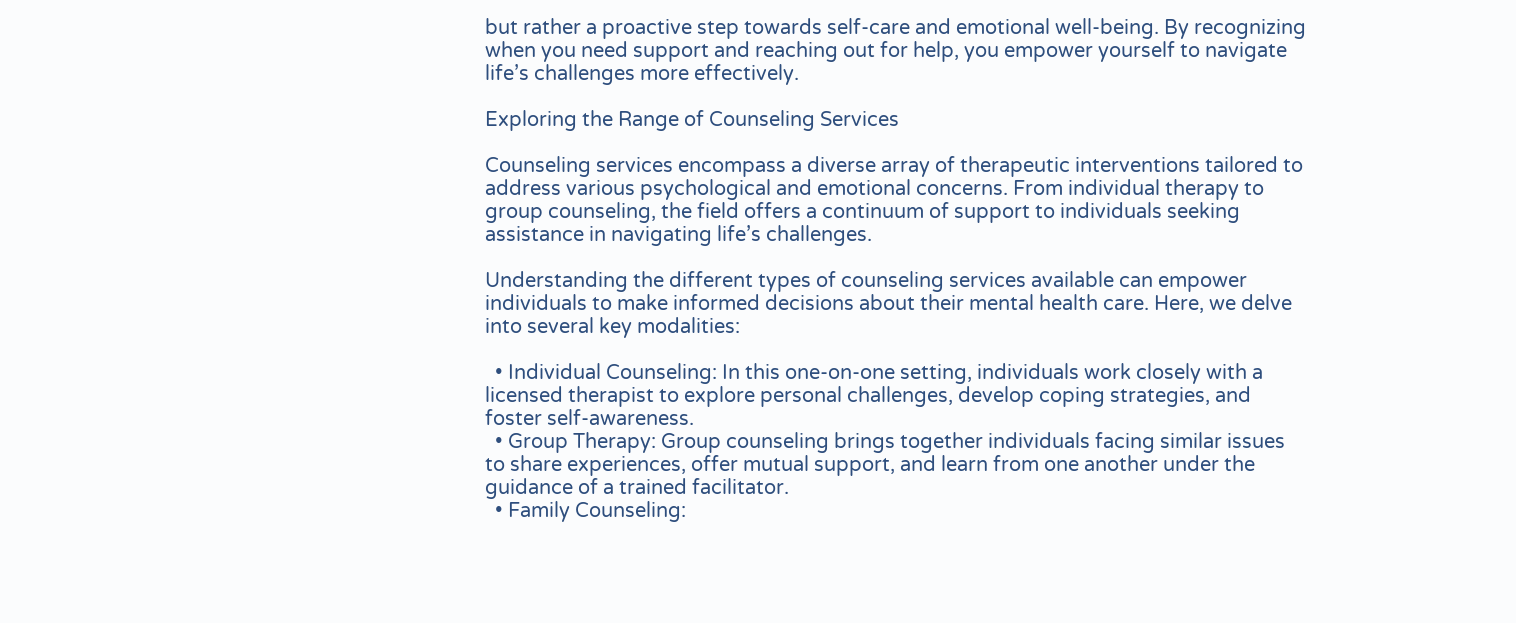but rather a proactive step towards self-care and emotional well-being. By recognizing when you need support and reaching out for help, you empower yourself to navigate life’s challenges more effectively.

Exploring the Range of Counseling Services

Counseling services encompass a diverse array of therapeutic interventions tailored to address various psychological and emotional concerns. From individual therapy to group counseling, the field offers a continuum of support to individuals seeking assistance in navigating life’s challenges.

Understanding the different types of counseling services available can empower individuals to make informed decisions about their mental health care. Here, we delve into several key modalities:

  • Individual Counseling: In this one-on-one setting, individuals work closely with a licensed therapist to explore personal challenges, develop coping strategies, and foster self-awareness.
  • Group Therapy: Group counseling brings together individuals facing similar issues to share experiences, offer mutual support, and learn from one another under the guidance of a trained facilitator.
  • Family Counseling: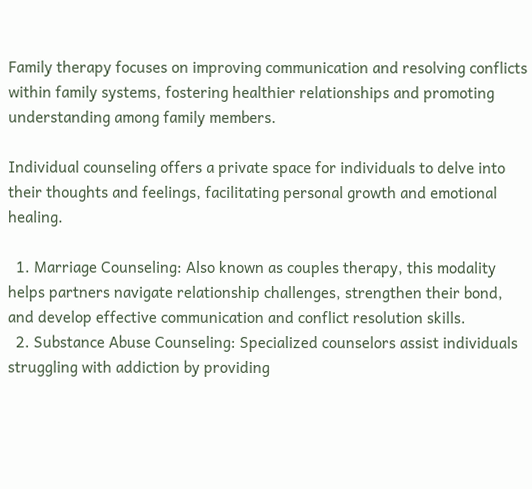Family therapy focuses on improving communication and resolving conflicts within family systems, fostering healthier relationships and promoting understanding among family members.

Individual counseling offers a private space for individuals to delve into their thoughts and feelings, facilitating personal growth and emotional healing.

  1. Marriage Counseling: Also known as couples therapy, this modality helps partners navigate relationship challenges, strengthen their bond, and develop effective communication and conflict resolution skills.
  2. Substance Abuse Counseling: Specialized counselors assist individuals struggling with addiction by providing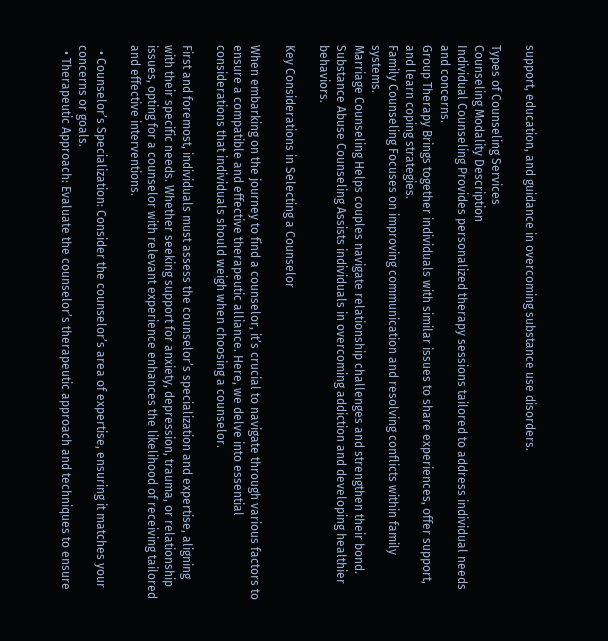support, education, and guidance in overcoming substance use disorders.

Types of Counseling Services
Counseling Modality Description
Individual Counseling Provides personalized therapy sessions tailored to address individual needs and concerns.
Group Therapy Brings together individuals with similar issues to share experiences, offer support, and learn coping strategies.
Family Counseling Focuses on improving communication and resolving conflicts within family systems.
Marriage Counseling Helps couples navigate relationship challenges and strengthen their bond.
Substance Abuse Counseling Assists individuals in overcoming addiction and developing healthier behaviors.

Key Considerations in Selecting a Counselor

When embarking on the journey to find a counselor, it’s crucial to navigate through various factors to ensure a compatible and effective therapeutic alliance. Here, we delve into essential considerations that individuals should weigh when choosing a counselor.

First and foremost, individuals must assess the counselor’s specialization and expertise, aligning with their specific needs. Whether seeking support for anxiety, depression, trauma, or relationship issues, opting for a counselor with relevant experience enhances the likelihood of receiving tailored and effective interventions.

  • Counselor’s Specialization: Consider the counselor’s area of expertise, ensuring it matches your concerns or goals.
  • Therapeutic Approach: Evaluate the counselor’s therapeutic approach and techniques to ensure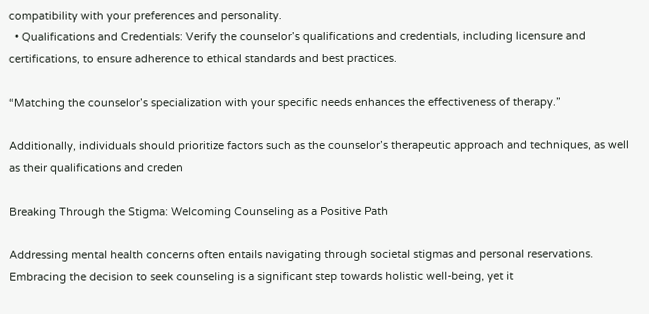compatibility with your preferences and personality.
  • Qualifications and Credentials: Verify the counselor’s qualifications and credentials, including licensure and certifications, to ensure adherence to ethical standards and best practices.

“Matching the counselor’s specialization with your specific needs enhances the effectiveness of therapy.”

Additionally, individuals should prioritize factors such as the counselor’s therapeutic approach and techniques, as well as their qualifications and creden

Breaking Through the Stigma: Welcoming Counseling as a Positive Path

Addressing mental health concerns often entails navigating through societal stigmas and personal reservations. Embracing the decision to seek counseling is a significant step towards holistic well-being, yet it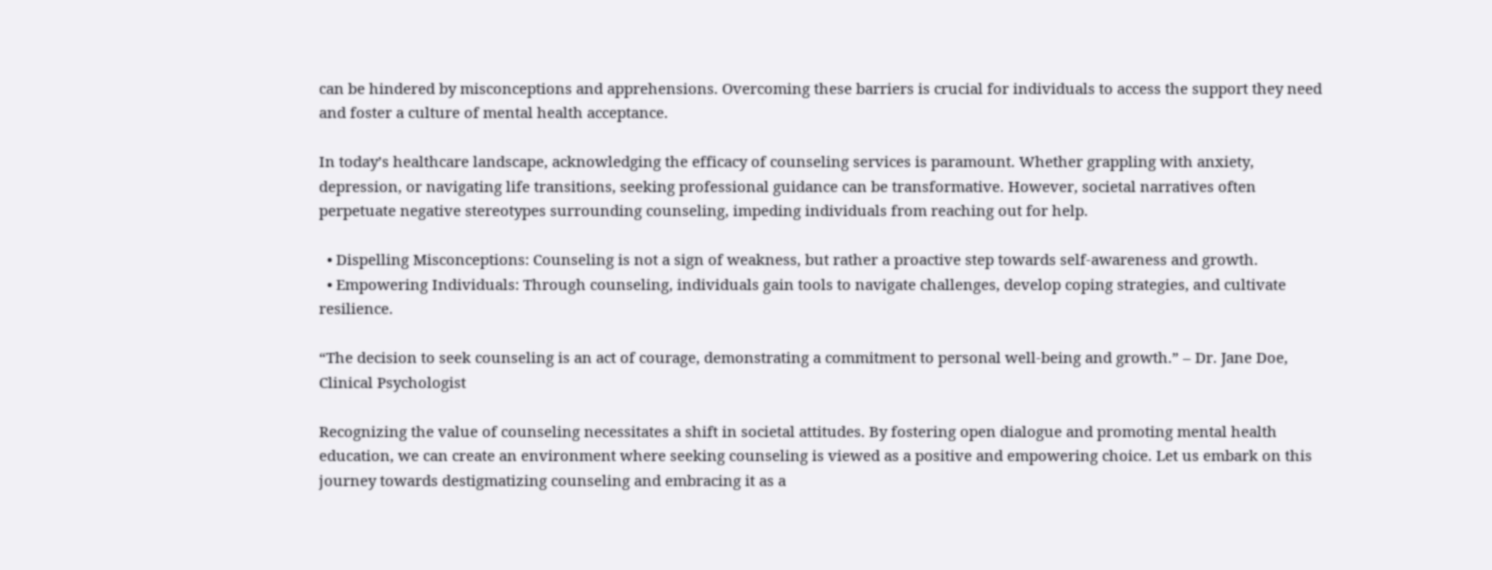can be hindered by misconceptions and apprehensions. Overcoming these barriers is crucial for individuals to access the support they need and foster a culture of mental health acceptance.

In today’s healthcare landscape, acknowledging the efficacy of counseling services is paramount. Whether grappling with anxiety, depression, or navigating life transitions, seeking professional guidance can be transformative. However, societal narratives often perpetuate negative stereotypes surrounding counseling, impeding individuals from reaching out for help.

  • Dispelling Misconceptions: Counseling is not a sign of weakness, but rather a proactive step towards self-awareness and growth.
  • Empowering Individuals: Through counseling, individuals gain tools to navigate challenges, develop coping strategies, and cultivate resilience.

“The decision to seek counseling is an act of courage, demonstrating a commitment to personal well-being and growth.” – Dr. Jane Doe, Clinical Psychologist

Recognizing the value of counseling necessitates a shift in societal attitudes. By fostering open dialogue and promoting mental health education, we can create an environment where seeking counseling is viewed as a positive and empowering choice. Let us embark on this journey towards destigmatizing counseling and embracing it as a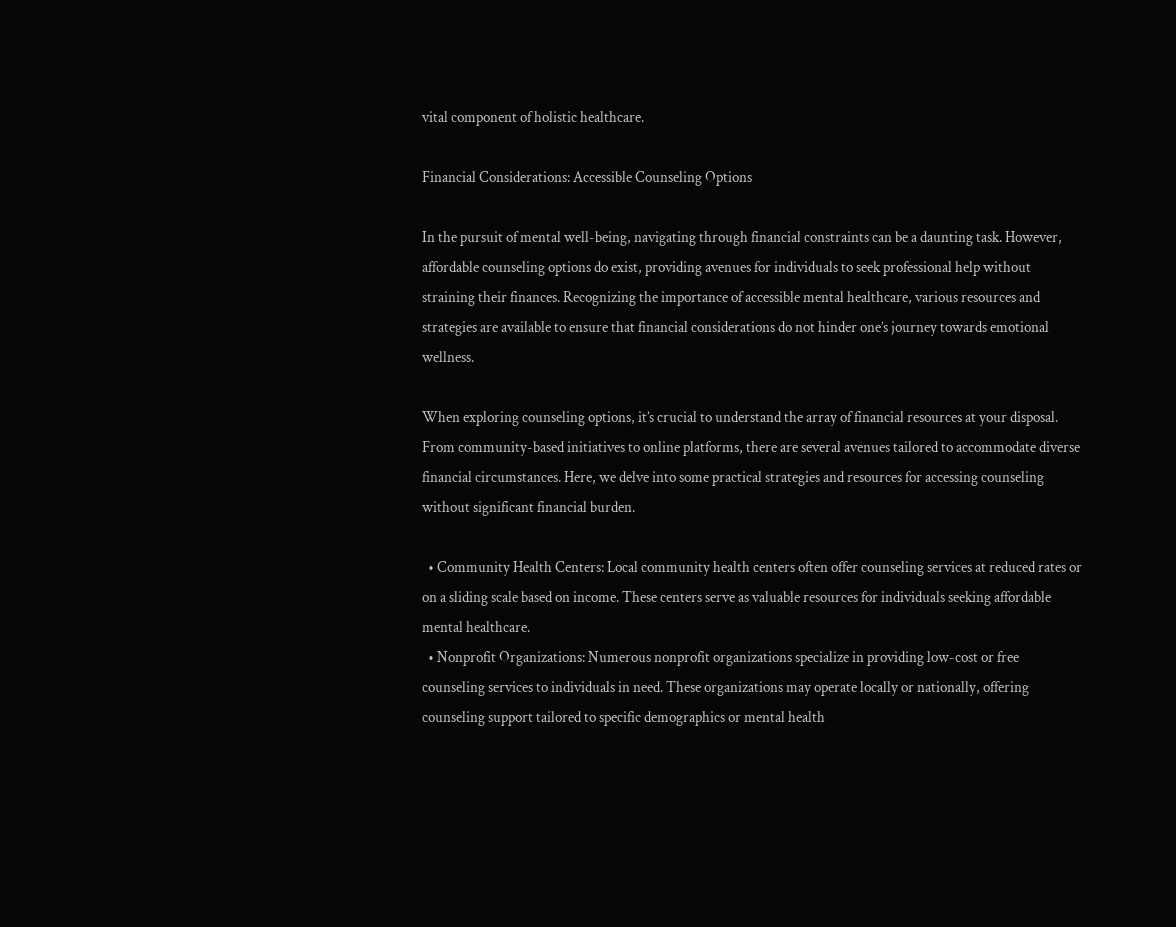vital component of holistic healthcare.

Financial Considerations: Accessible Counseling Options

In the pursuit of mental well-being, navigating through financial constraints can be a daunting task. However, affordable counseling options do exist, providing avenues for individuals to seek professional help without straining their finances. Recognizing the importance of accessible mental healthcare, various resources and strategies are available to ensure that financial considerations do not hinder one’s journey towards emotional wellness.

When exploring counseling options, it’s crucial to understand the array of financial resources at your disposal. From community-based initiatives to online platforms, there are several avenues tailored to accommodate diverse financial circumstances. Here, we delve into some practical strategies and resources for accessing counseling without significant financial burden.

  • Community Health Centers: Local community health centers often offer counseling services at reduced rates or on a sliding scale based on income. These centers serve as valuable resources for individuals seeking affordable mental healthcare.
  • Nonprofit Organizations: Numerous nonprofit organizations specialize in providing low-cost or free counseling services to individuals in need. These organizations may operate locally or nationally, offering counseling support tailored to specific demographics or mental health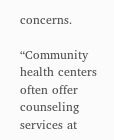concerns.

“Community health centers often offer counseling services at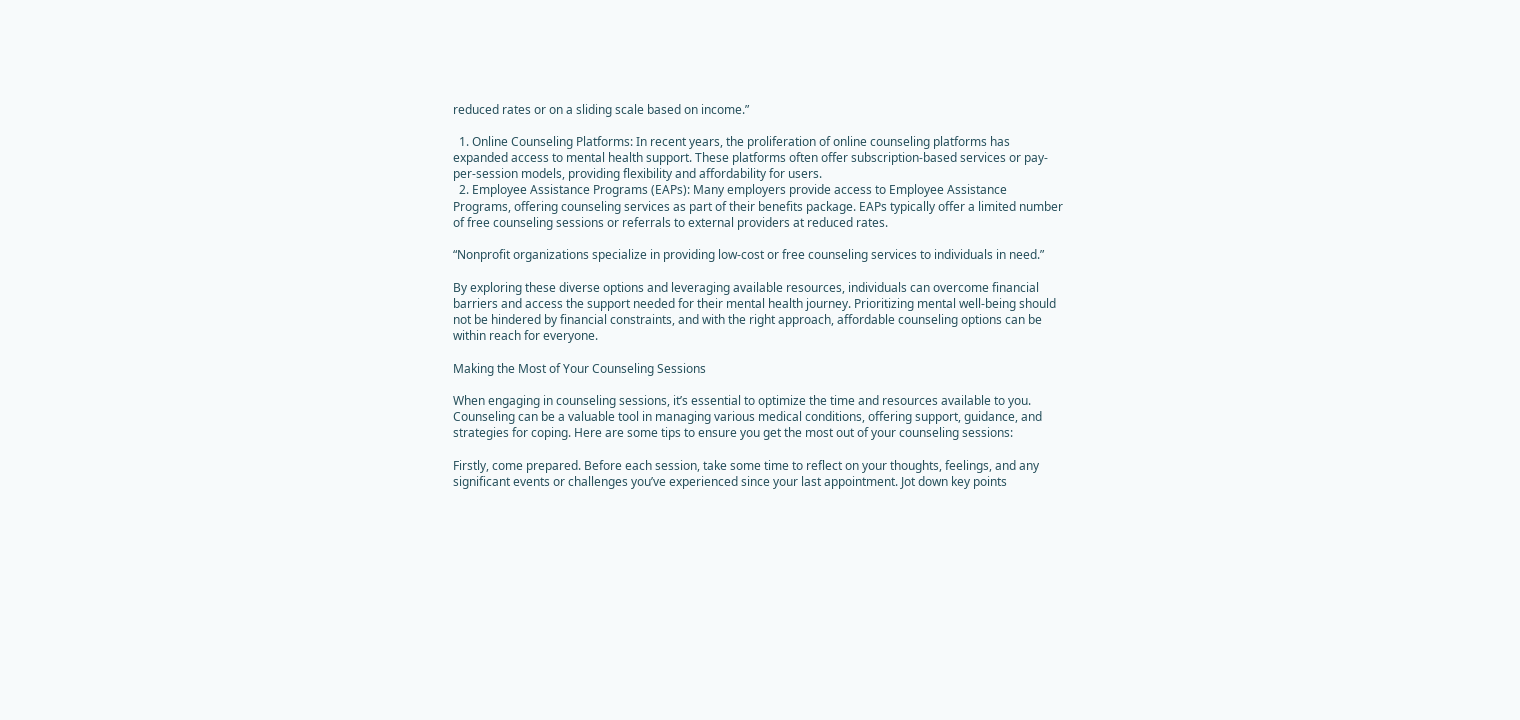reduced rates or on a sliding scale based on income.”

  1. Online Counseling Platforms: In recent years, the proliferation of online counseling platforms has expanded access to mental health support. These platforms often offer subscription-based services or pay-per-session models, providing flexibility and affordability for users.
  2. Employee Assistance Programs (EAPs): Many employers provide access to Employee Assistance Programs, offering counseling services as part of their benefits package. EAPs typically offer a limited number of free counseling sessions or referrals to external providers at reduced rates.

“Nonprofit organizations specialize in providing low-cost or free counseling services to individuals in need.”

By exploring these diverse options and leveraging available resources, individuals can overcome financial barriers and access the support needed for their mental health journey. Prioritizing mental well-being should not be hindered by financial constraints, and with the right approach, affordable counseling options can be within reach for everyone.

Making the Most of Your Counseling Sessions

When engaging in counseling sessions, it’s essential to optimize the time and resources available to you. Counseling can be a valuable tool in managing various medical conditions, offering support, guidance, and strategies for coping. Here are some tips to ensure you get the most out of your counseling sessions:

Firstly, come prepared. Before each session, take some time to reflect on your thoughts, feelings, and any significant events or challenges you’ve experienced since your last appointment. Jot down key points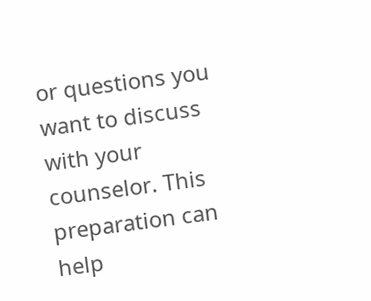or questions you want to discuss with your counselor. This preparation can help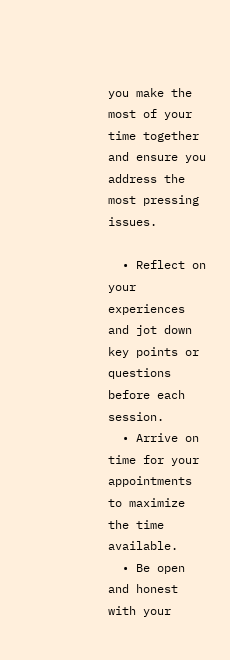you make the most of your time together and ensure you address the most pressing issues.

  • Reflect on your experiences and jot down key points or questions before each session.
  • Arrive on time for your appointments to maximize the time available.
  • Be open and honest with your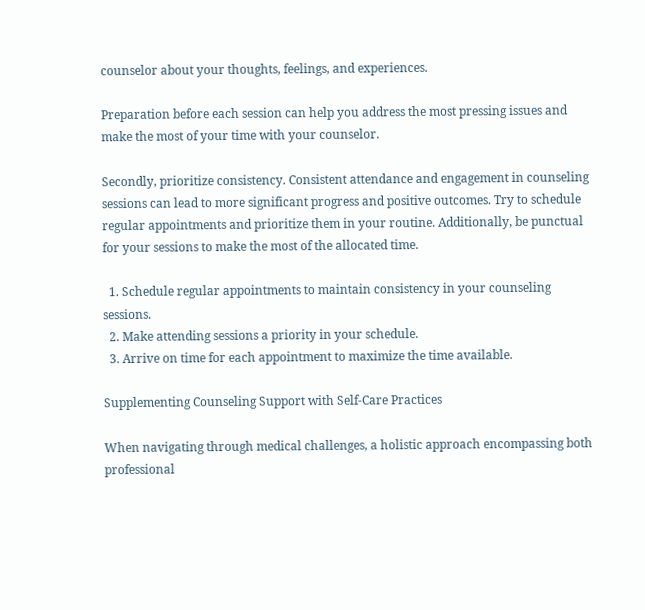counselor about your thoughts, feelings, and experiences.

Preparation before each session can help you address the most pressing issues and make the most of your time with your counselor.

Secondly, prioritize consistency. Consistent attendance and engagement in counseling sessions can lead to more significant progress and positive outcomes. Try to schedule regular appointments and prioritize them in your routine. Additionally, be punctual for your sessions to make the most of the allocated time.

  1. Schedule regular appointments to maintain consistency in your counseling sessions.
  2. Make attending sessions a priority in your schedule.
  3. Arrive on time for each appointment to maximize the time available.

Supplementing Counseling Support with Self-Care Practices

When navigating through medical challenges, a holistic approach encompassing both professional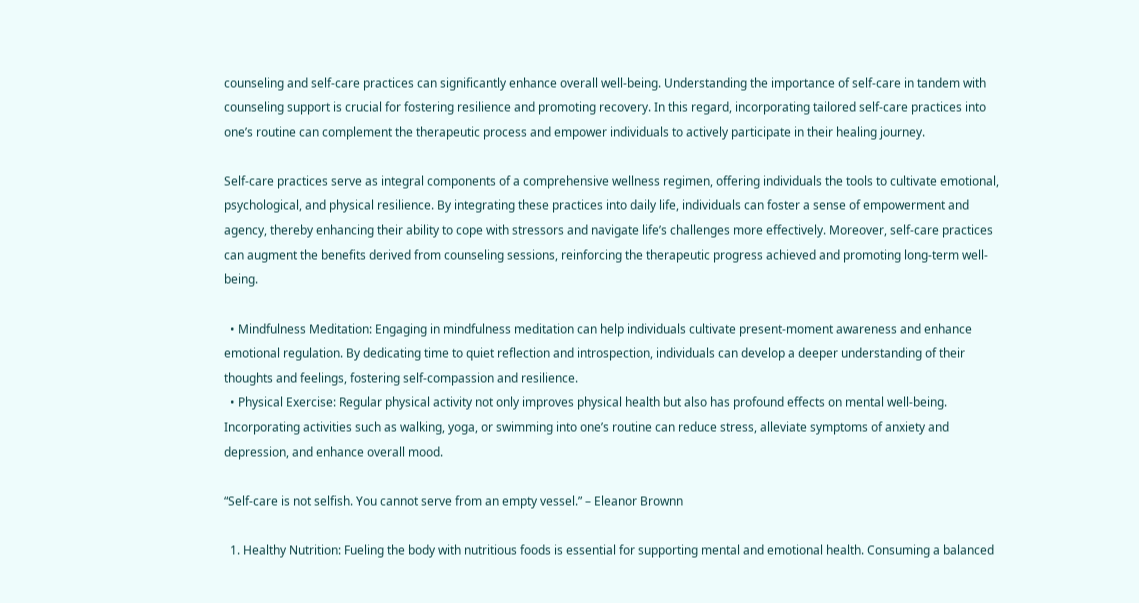counseling and self-care practices can significantly enhance overall well-being. Understanding the importance of self-care in tandem with counseling support is crucial for fostering resilience and promoting recovery. In this regard, incorporating tailored self-care practices into one’s routine can complement the therapeutic process and empower individuals to actively participate in their healing journey.

Self-care practices serve as integral components of a comprehensive wellness regimen, offering individuals the tools to cultivate emotional, psychological, and physical resilience. By integrating these practices into daily life, individuals can foster a sense of empowerment and agency, thereby enhancing their ability to cope with stressors and navigate life’s challenges more effectively. Moreover, self-care practices can augment the benefits derived from counseling sessions, reinforcing the therapeutic progress achieved and promoting long-term well-being.

  • Mindfulness Meditation: Engaging in mindfulness meditation can help individuals cultivate present-moment awareness and enhance emotional regulation. By dedicating time to quiet reflection and introspection, individuals can develop a deeper understanding of their thoughts and feelings, fostering self-compassion and resilience.
  • Physical Exercise: Regular physical activity not only improves physical health but also has profound effects on mental well-being. Incorporating activities such as walking, yoga, or swimming into one’s routine can reduce stress, alleviate symptoms of anxiety and depression, and enhance overall mood.

“Self-care is not selfish. You cannot serve from an empty vessel.” – Eleanor Brownn

  1. Healthy Nutrition: Fueling the body with nutritious foods is essential for supporting mental and emotional health. Consuming a balanced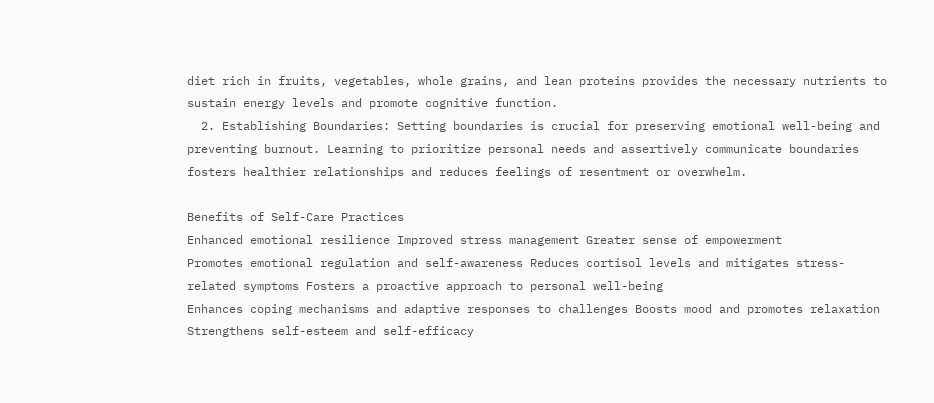diet rich in fruits, vegetables, whole grains, and lean proteins provides the necessary nutrients to sustain energy levels and promote cognitive function.
  2. Establishing Boundaries: Setting boundaries is crucial for preserving emotional well-being and preventing burnout. Learning to prioritize personal needs and assertively communicate boundaries fosters healthier relationships and reduces feelings of resentment or overwhelm.

Benefits of Self-Care Practices
Enhanced emotional resilience Improved stress management Greater sense of empowerment
Promotes emotional regulation and self-awareness Reduces cortisol levels and mitigates stress-related symptoms Fosters a proactive approach to personal well-being
Enhances coping mechanisms and adaptive responses to challenges Boosts mood and promotes relaxation Strengthens self-esteem and self-efficacy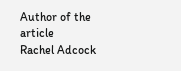Author of the article
Rachel Adcock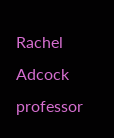Rachel Adcock
professor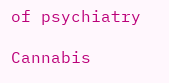of psychiatry

Cannabis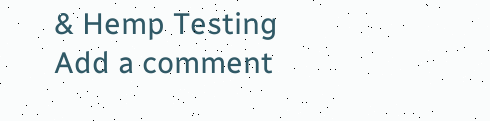& Hemp Testing
Add a comment